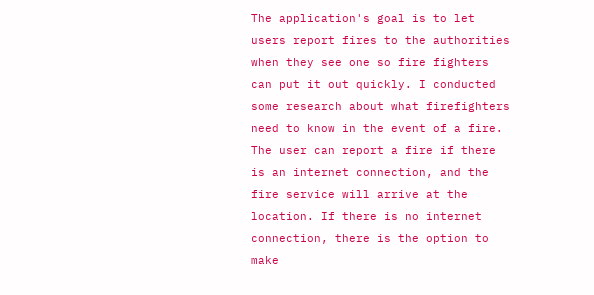The application's goal is to let users report fires to the authorities when they see one so fire fighters can put it out quickly. I conducted some research about what firefighters need to know in the event of a fire. The user can report a fire if there is an internet connection, and the fire service will arrive at the location. If there is no internet connection, there is the option to make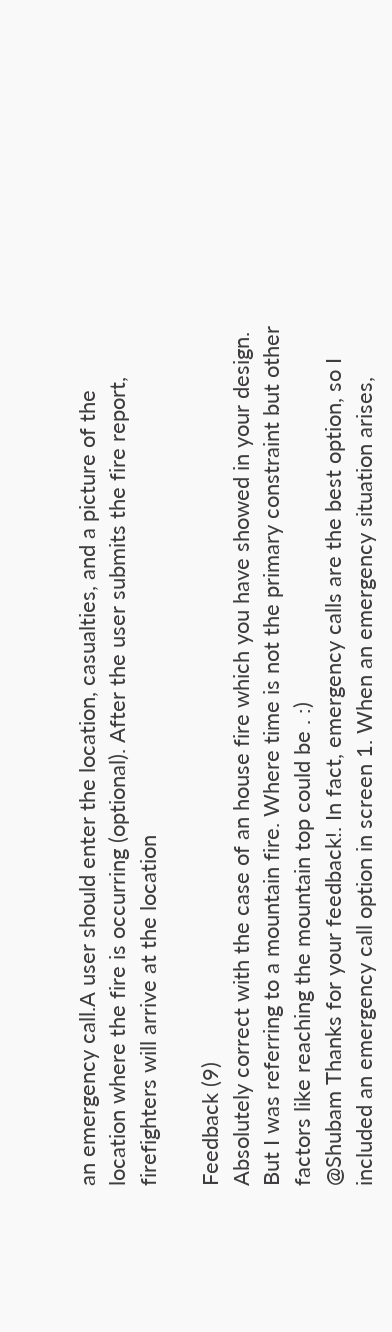an emergency call.A user should enter the location, casualties, and a picture of the location where the fire is occurring (optional). After the user submits the fire report, firefighters will arrive at the location

Feedback (9)
Absolutely correct with the case of an house fire which you have showed in your design. But I was referring to a mountain fire. Where time is not the primary constraint but other factors like reaching the mountain top could be . :)
@Shubam Thanks for your feedback!. In fact, emergency calls are the best option, so I included an emergency call option in screen 1. When an emergency situation arises,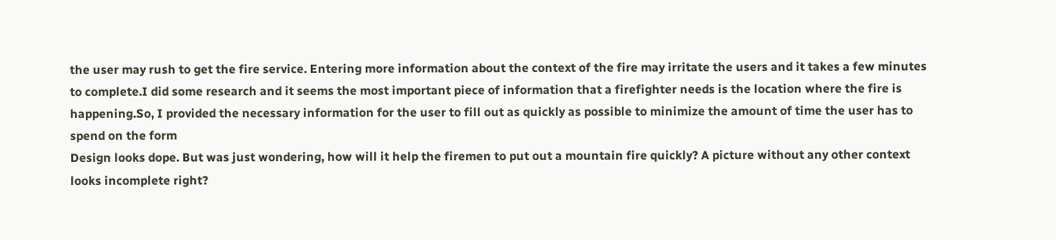the user may rush to get the fire service. Entering more information about the context of the fire may irritate the users and it takes a few minutes to complete.I did some research and it seems the most important piece of information that a firefighter needs is the location where the fire is happening.So, I provided the necessary information for the user to fill out as quickly as possible to minimize the amount of time the user has to spend on the form
Design looks dope. But was just wondering, how will it help the firemen to put out a mountain fire quickly? A picture without any other context looks incomplete right?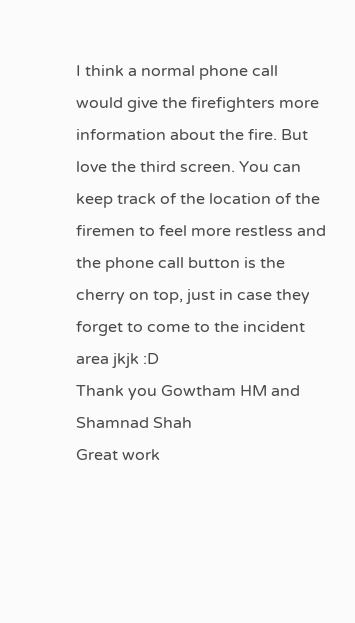I think a normal phone call would give the firefighters more information about the fire. But love the third screen. You can keep track of the location of the firemen to feel more restless and the phone call button is the cherry on top, just in case they forget to come to the incident area jkjk :D
Thank you Gowtham HM and Shamnad Shah
Great work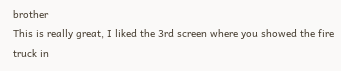brother
This is really great, I liked the 3rd screen where you showed the fire truck in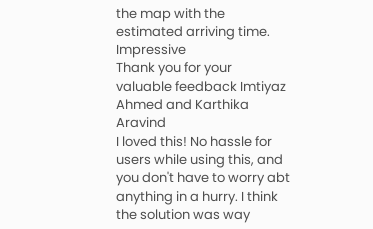the map with the estimated arriving time. Impressive
Thank you for your valuable feedback Imtiyaz Ahmed and Karthika Aravind
I loved this! No hassle for users while using this, and you don't have to worry abt anything in a hurry. I think the solution was way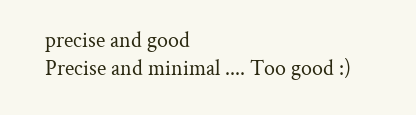precise and good
Precise and minimal .... Too good :)